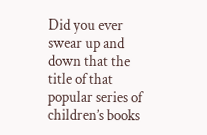Did you ever swear up and down that the title of that popular series of children’s books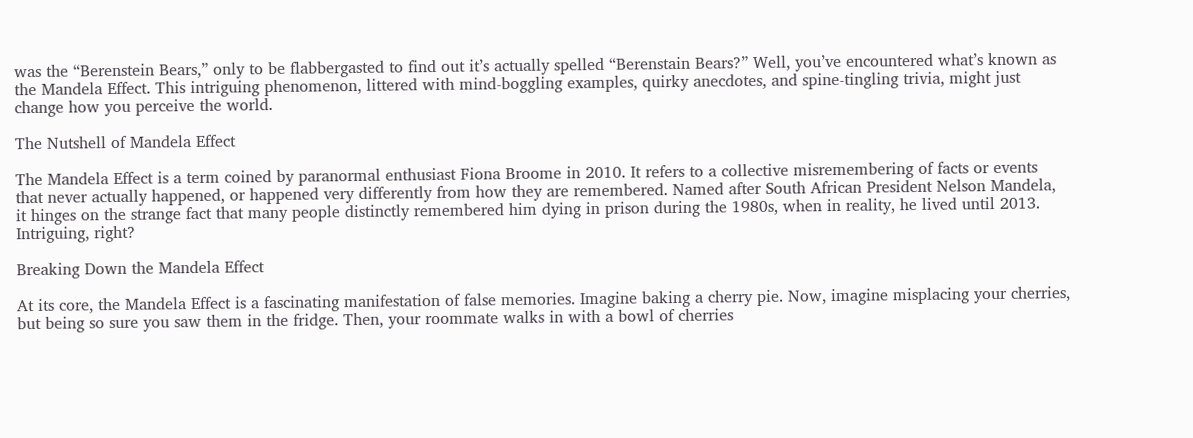was the “Berenstein Bears,” only to be flabbergasted to find out it’s actually spelled “Berenstain Bears?” Well, you’ve encountered what’s known as the Mandela Effect. This intriguing phenomenon, littered with mind-boggling examples, quirky anecdotes, and spine-tingling trivia, might just change how you perceive the world.

The Nutshell of Mandela Effect

The Mandela Effect is a term coined by paranormal enthusiast Fiona Broome in 2010. It refers to a collective misremembering of facts or events that never actually happened, or happened very differently from how they are remembered. Named after South African President Nelson Mandela, it hinges on the strange fact that many people distinctly remembered him dying in prison during the 1980s, when in reality, he lived until 2013. Intriguing, right?

Breaking Down the Mandela Effect

At its core, the Mandela Effect is a fascinating manifestation of false memories. Imagine baking a cherry pie. Now, imagine misplacing your cherries, but being so sure you saw them in the fridge. Then, your roommate walks in with a bowl of cherries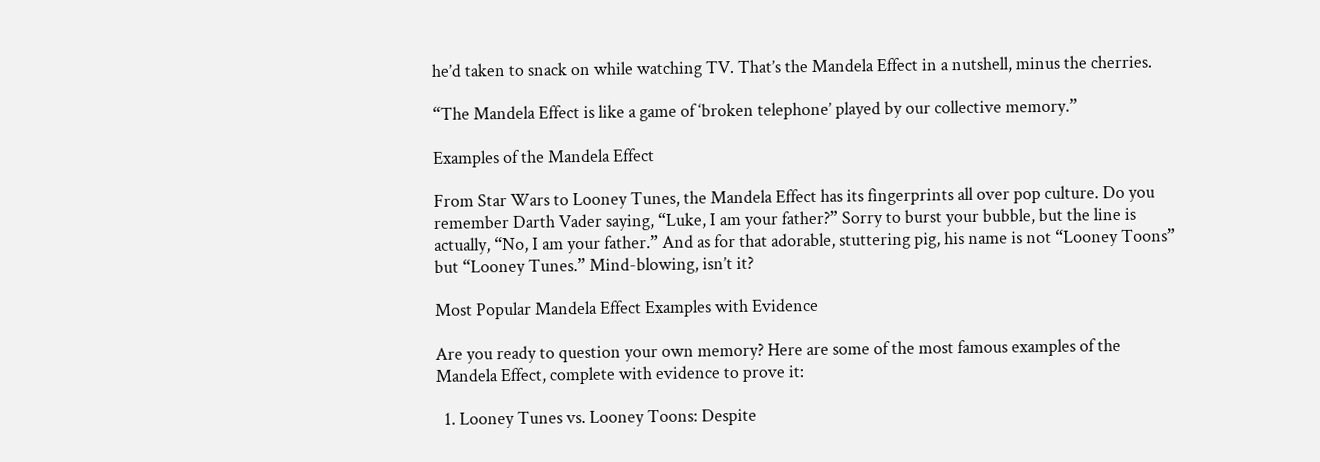he’d taken to snack on while watching TV. That’s the Mandela Effect in a nutshell, minus the cherries.

“The Mandela Effect is like a game of ‘broken telephone’ played by our collective memory.”

Examples of the Mandela Effect

From Star Wars to Looney Tunes, the Mandela Effect has its fingerprints all over pop culture. Do you remember Darth Vader saying, “Luke, I am your father?” Sorry to burst your bubble, but the line is actually, “No, I am your father.” And as for that adorable, stuttering pig, his name is not “Looney Toons” but “Looney Tunes.” Mind-blowing, isn’t it?

Most Popular Mandela Effect Examples with Evidence

Are you ready to question your own memory? Here are some of the most famous examples of the Mandela Effect, complete with evidence to prove it:

  1. Looney Tunes vs. Looney Toons: Despite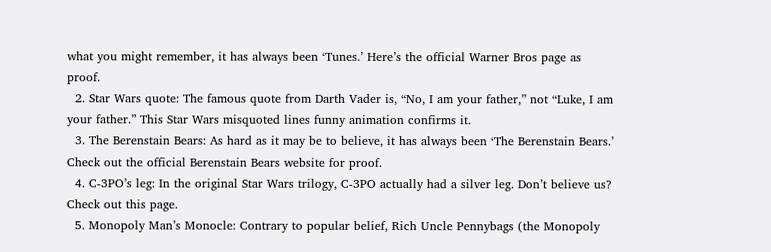what you might remember, it has always been ‘Tunes.’ Here’s the official Warner Bros page as proof.
  2. Star Wars quote: The famous quote from Darth Vader is, “No, I am your father,” not “Luke, I am your father.” This Star Wars misquoted lines funny animation confirms it.
  3. The Berenstain Bears: As hard as it may be to believe, it has always been ‘The Berenstain Bears.’ Check out the official Berenstain Bears website for proof.
  4. C-3PO’s leg: In the original Star Wars trilogy, C-3PO actually had a silver leg. Don’t believe us? Check out this page.
  5. Monopoly Man’s Monocle: Contrary to popular belief, Rich Uncle Pennybags (the Monopoly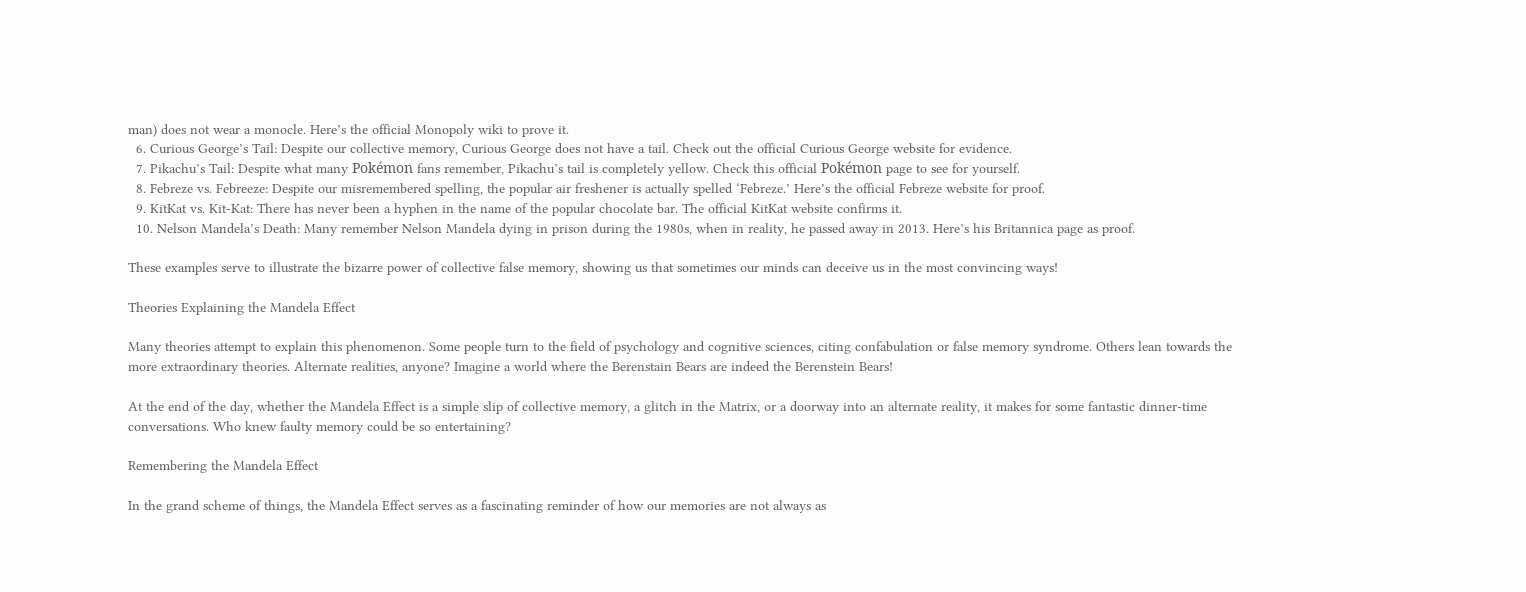man) does not wear a monocle. Here’s the official Monopoly wiki to prove it.
  6. Curious George’s Tail: Despite our collective memory, Curious George does not have a tail. Check out the official Curious George website for evidence.
  7. Pikachu’s Tail: Despite what many Pokémon fans remember, Pikachu’s tail is completely yellow. Check this official Pokémon page to see for yourself.
  8. Febreze vs. Febreeze: Despite our misremembered spelling, the popular air freshener is actually spelled ‘Febreze.’ Here’s the official Febreze website for proof.
  9. KitKat vs. Kit-Kat: There has never been a hyphen in the name of the popular chocolate bar. The official KitKat website confirms it.
  10. Nelson Mandela’s Death: Many remember Nelson Mandela dying in prison during the 1980s, when in reality, he passed away in 2013. Here’s his Britannica page as proof.

These examples serve to illustrate the bizarre power of collective false memory, showing us that sometimes our minds can deceive us in the most convincing ways!

Theories Explaining the Mandela Effect

Many theories attempt to explain this phenomenon. Some people turn to the field of psychology and cognitive sciences, citing confabulation or false memory syndrome. Others lean towards the more extraordinary theories. Alternate realities, anyone? Imagine a world where the Berenstain Bears are indeed the Berenstein Bears!

At the end of the day, whether the Mandela Effect is a simple slip of collective memory, a glitch in the Matrix, or a doorway into an alternate reality, it makes for some fantastic dinner-time conversations. Who knew faulty memory could be so entertaining?

Remembering the Mandela Effect

In the grand scheme of things, the Mandela Effect serves as a fascinating reminder of how our memories are not always as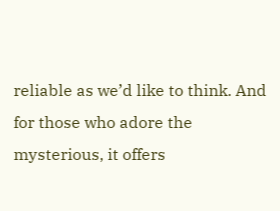reliable as we’d like to think. And for those who adore the mysterious, it offers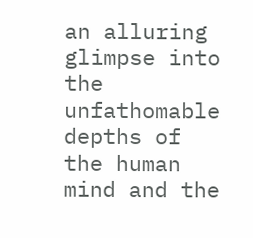an alluring glimpse into the unfathomable depths of the human mind and the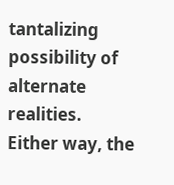tantalizing possibility of alternate realities. Either way, the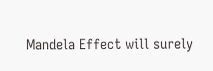Mandela Effect will surely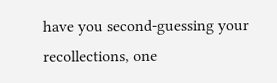have you second-guessing your recollections, one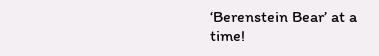‘Berenstein Bear’ at a time!